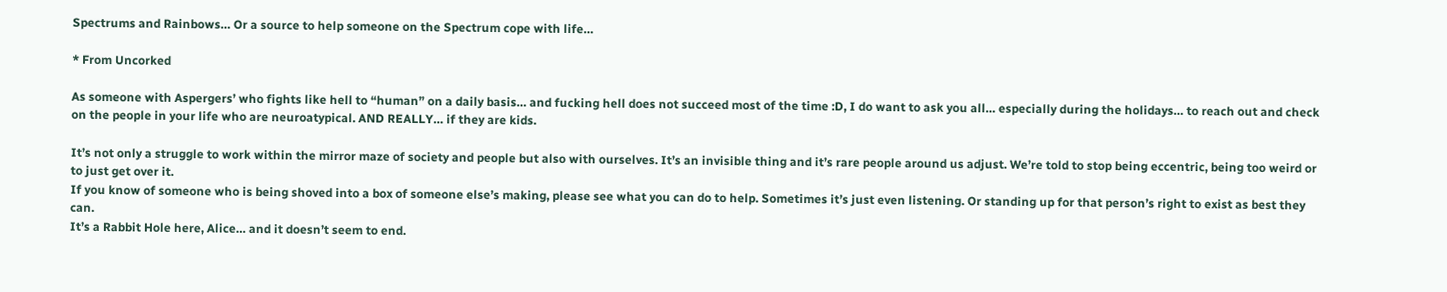Spectrums and Rainbows… Or a source to help someone on the Spectrum cope with life…

* From Uncorked

As someone with Aspergers’ who fights like hell to “human” on a daily basis… and fucking hell does not succeed most of the time :D, I do want to ask you all… especially during the holidays… to reach out and check on the people in your life who are neuroatypical. AND REALLY… if they are kids.

It’s not only a struggle to work within the mirror maze of society and people but also with ourselves. It’s an invisible thing and it’s rare people around us adjust. We’re told to stop being eccentric, being too weird or to just get over it.
If you know of someone who is being shoved into a box of someone else’s making, please see what you can do to help. Sometimes it’s just even listening. Or standing up for that person’s right to exist as best they can.
It’s a Rabbit Hole here, Alice… and it doesn’t seem to end.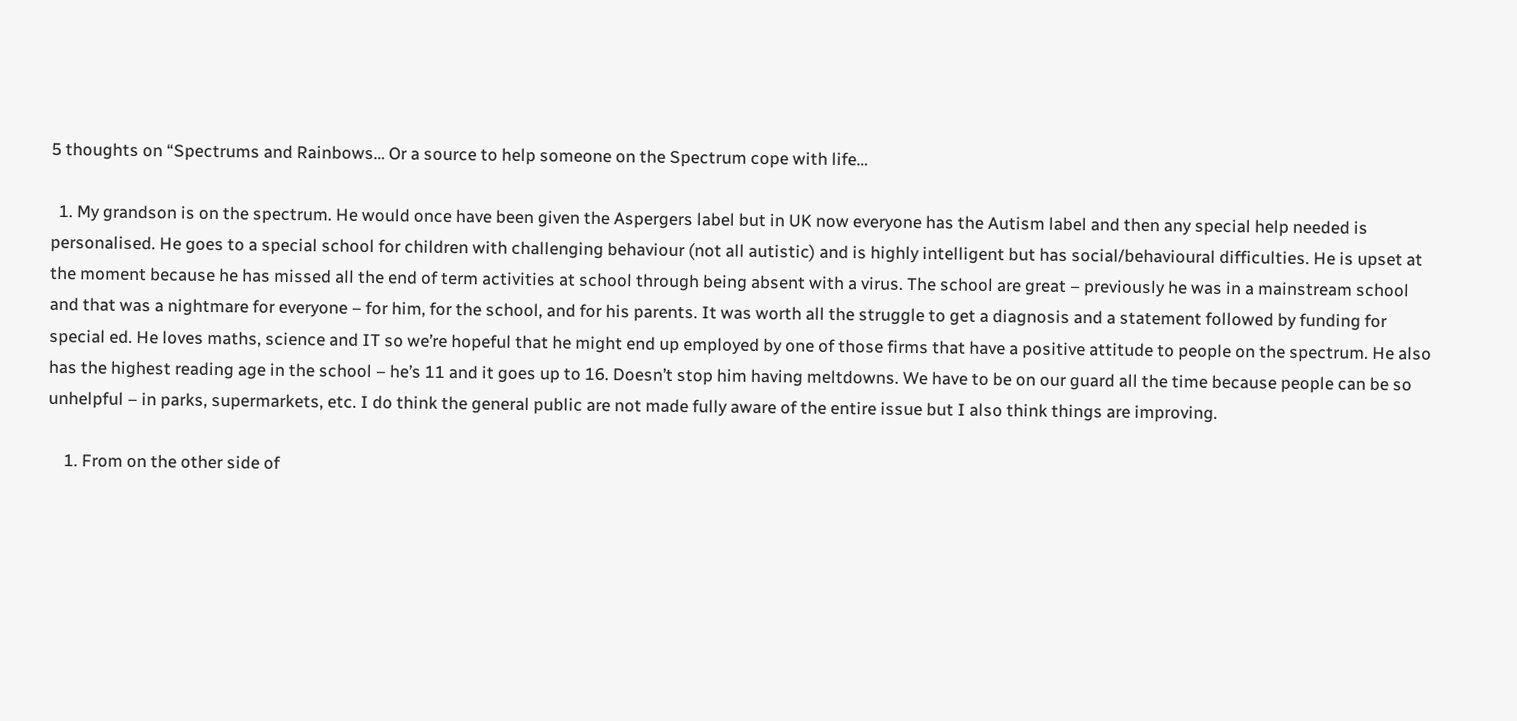5 thoughts on “Spectrums and Rainbows… Or a source to help someone on the Spectrum cope with life…

  1. My grandson is on the spectrum. He would once have been given the Aspergers label but in UK now everyone has the Autism label and then any special help needed is personalised. He goes to a special school for children with challenging behaviour (not all autistic) and is highly intelligent but has social/behavioural difficulties. He is upset at the moment because he has missed all the end of term activities at school through being absent with a virus. The school are great – previously he was in a mainstream school and that was a nightmare for everyone – for him, for the school, and for his parents. It was worth all the struggle to get a diagnosis and a statement followed by funding for special ed. He loves maths, science and IT so we’re hopeful that he might end up employed by one of those firms that have a positive attitude to people on the spectrum. He also has the highest reading age in the school – he’s 11 and it goes up to 16. Doesn’t stop him having meltdowns. We have to be on our guard all the time because people can be so unhelpful – in parks, supermarkets, etc. I do think the general public are not made fully aware of the entire issue but I also think things are improving.

    1. From on the other side of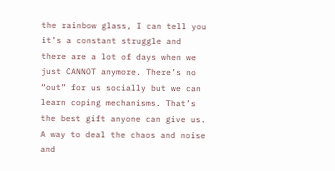the rainbow glass, I can tell you it’s a constant struggle and there are a lot of days when we just CANNOT anymore. There’s no “out” for us socially but we can learn coping mechanisms. That’s the best gift anyone can give us. A way to deal the chaos and noise and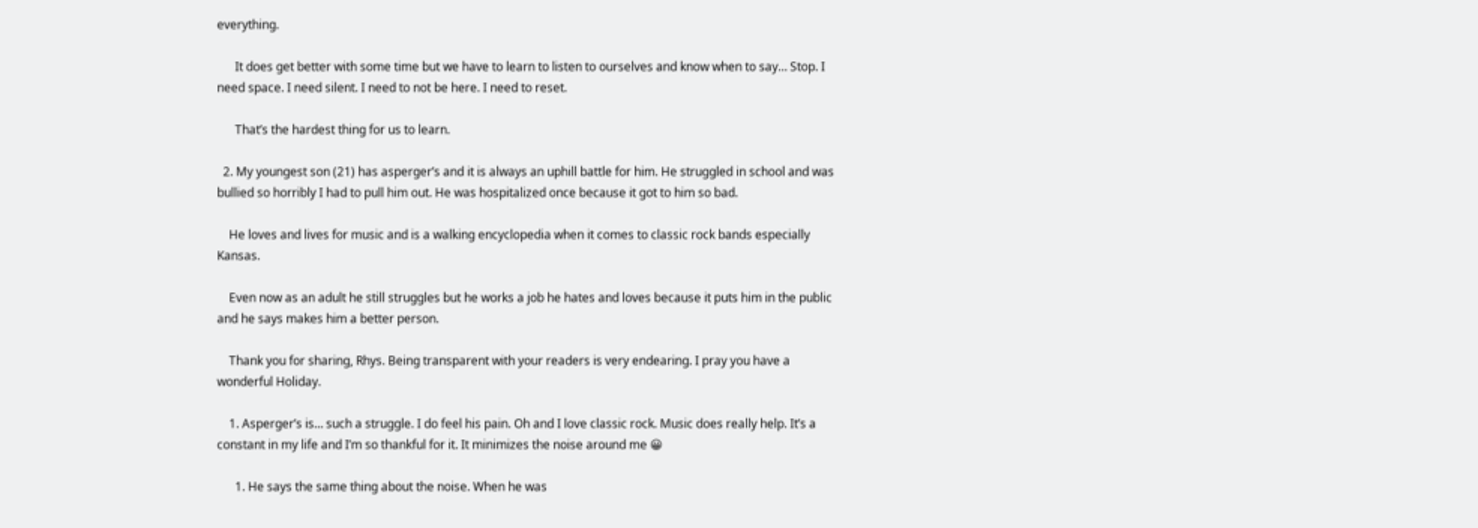everything.

      It does get better with some time but we have to learn to listen to ourselves and know when to say… Stop. I need space. I need silent. I need to not be here. I need to reset.

      That’s the hardest thing for us to learn.

  2. My youngest son (21) has asperger’s and it is always an uphill battle for him. He struggled in school and was bullied so horribly I had to pull him out. He was hospitalized once because it got to him so bad.

    He loves and lives for music and is a walking encyclopedia when it comes to classic rock bands especially Kansas.

    Even now as an adult he still struggles but he works a job he hates and loves because it puts him in the public and he says makes him a better person.

    Thank you for sharing, Rhys. Being transparent with your readers is very endearing. I pray you have a wonderful Holiday.

    1. Asperger’s is… such a struggle. I do feel his pain. Oh and I love classic rock. Music does really help. It’s a constant in my life and I’m so thankful for it. It minimizes the noise around me 😀

      1. He says the same thing about the noise. When he was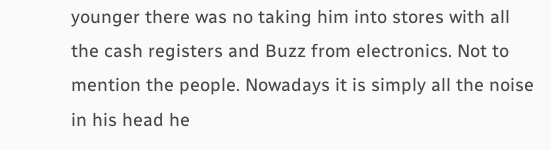younger there was no taking him into stores with all the cash registers and Buzz from electronics. Not to mention the people. Nowadays it is simply all the noise in his head he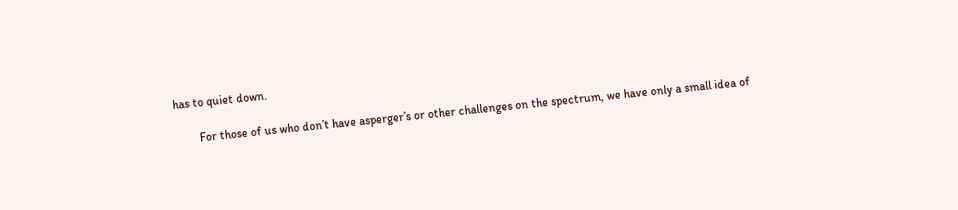has to quiet down.

        For those of us who don’t have asperger’s or other challenges on the spectrum, we have only a small idea of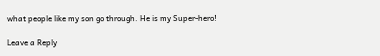what people like my son go through. He is my Super-hero!

Leave a Reply